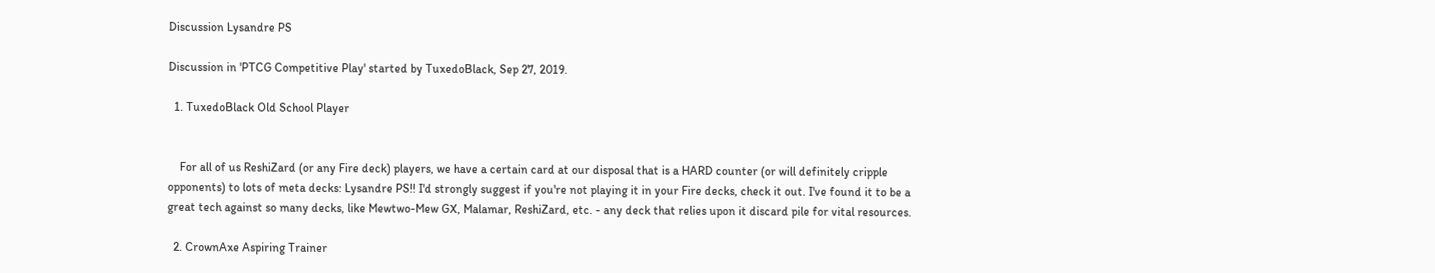Discussion Lysandre PS

Discussion in 'PTCG Competitive Play' started by TuxedoBlack, Sep 27, 2019.

  1. TuxedoBlack Old School Player


    For all of us ReshiZard (or any Fire deck) players, we have a certain card at our disposal that is a HARD counter (or will definitely cripple opponents) to lots of meta decks: Lysandre PS!! I'd strongly suggest if you're not playing it in your Fire decks, check it out. I've found it to be a great tech against so many decks, like Mewtwo-Mew GX, Malamar, ReshiZard, etc. - any deck that relies upon it discard pile for vital resources.

  2. CrownAxe Aspiring Trainer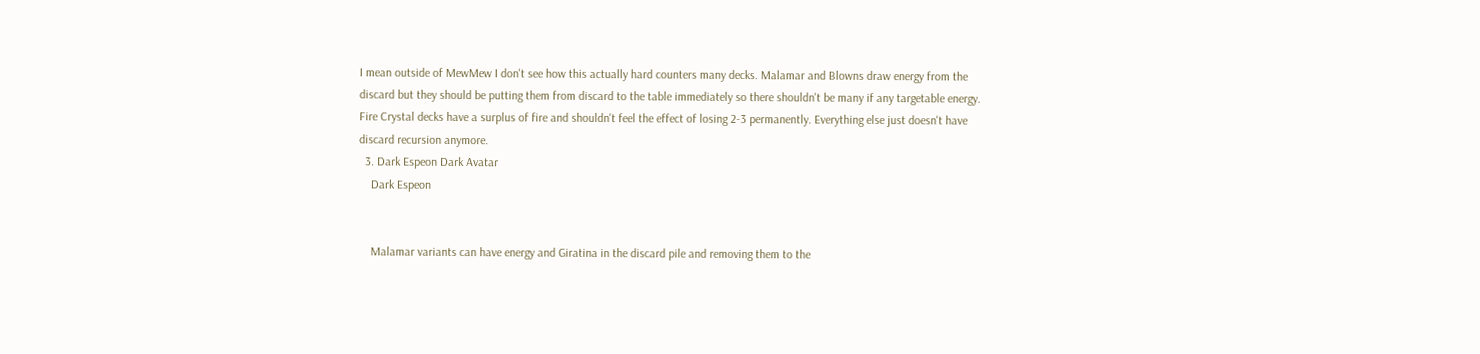I mean outside of MewMew I don't see how this actually hard counters many decks. Malamar and Blowns draw energy from the discard but they should be putting them from discard to the table immediately so there shouldn't be many if any targetable energy. Fire Crystal decks have a surplus of fire and shouldn't feel the effect of losing 2-3 permanently. Everything else just doesn't have discard recursion anymore.
  3. Dark Espeon Dark Avatar
    Dark Espeon


    Malamar variants can have energy and Giratina in the discard pile and removing them to the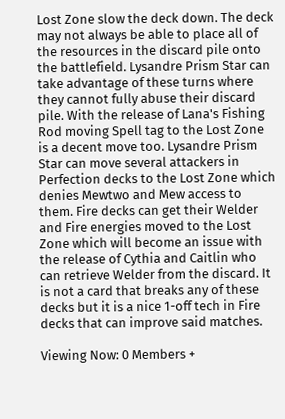Lost Zone slow the deck down. The deck may not always be able to place all of the resources in the discard pile onto the battlefield. Lysandre Prism Star can take advantage of these turns where they cannot fully abuse their discard pile. With the release of Lana's Fishing Rod moving Spell tag to the Lost Zone is a decent move too. Lysandre Prism Star can move several attackers in Perfection decks to the Lost Zone which denies Mewtwo and Mew access to them. Fire decks can get their Welder and Fire energies moved to the Lost Zone which will become an issue with the release of Cythia and Caitlin who can retrieve Welder from the discard. It is not a card that breaks any of these decks but it is a nice 1-off tech in Fire decks that can improve said matches.

Viewing Now: 0 Members +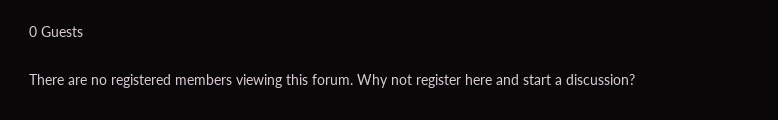0 Guests

There are no registered members viewing this forum. Why not register here and start a discussion?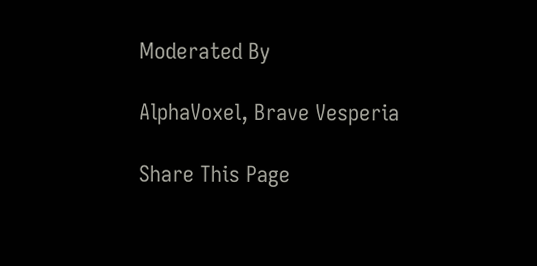Moderated By

AlphaVoxel, Brave Vesperia

Share This Page